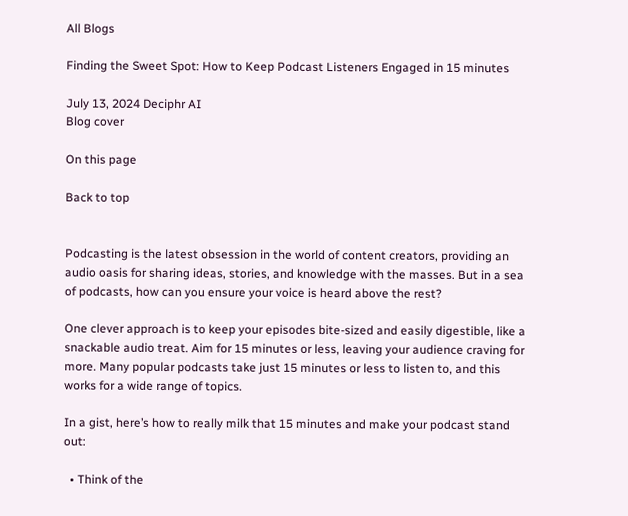All Blogs

Finding the Sweet Spot: How to Keep Podcast Listeners Engaged in 15 minutes

July 13, 2024 Deciphr AI
Blog cover

On this page

Back to top


Podcasting is the latest obsession in the world of content creators, providing an audio oasis for sharing ideas, stories, and knowledge with the masses. But in a sea of podcasts, how can you ensure your voice is heard above the rest?

One clever approach is to keep your episodes bite-sized and easily digestible, like a snackable audio treat. Aim for 15 minutes or less, leaving your audience craving for more. Many popular podcasts take just 15 minutes or less to listen to, and this works for a wide range of topics.

In a gist, here’s how to really milk that 15 minutes and make your podcast stand out:

  • Think of the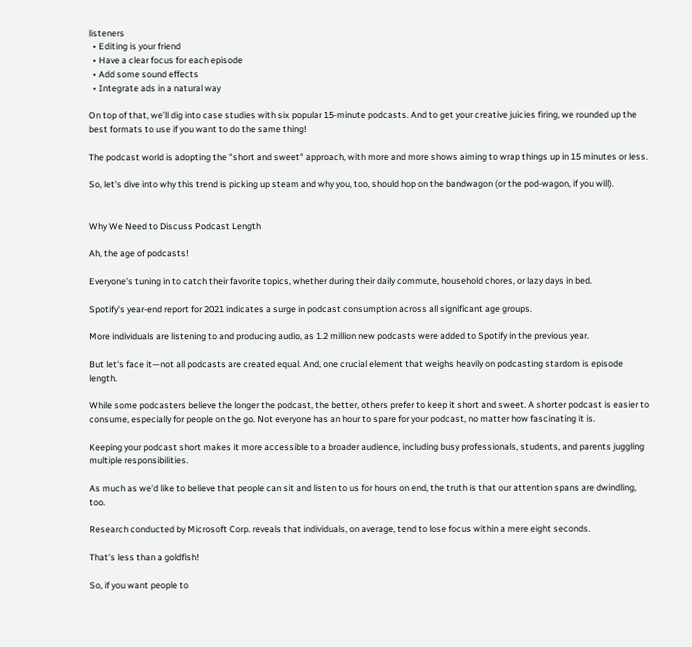listeners
  • Editing is your friend
  • Have a clear focus for each episode
  • Add some sound effects
  • Integrate ads in a natural way

On top of that, we’ll dig into case studies with six popular 15-minute podcasts. And to get your creative juicies firing, we rounded up the best formats to use if you want to do the same thing!

The podcast world is adopting the "short and sweet" approach, with more and more shows aiming to wrap things up in 15 minutes or less.

So, let's dive into why this trend is picking up steam and why you, too, should hop on the bandwagon (or the pod-wagon, if you will).


Why We Need to Discuss Podcast Length

Ah, the age of podcasts!

Everyone's tuning in to catch their favorite topics, whether during their daily commute, household chores, or lazy days in bed.

Spotify's year-end report for 2021 indicates a surge in podcast consumption across all significant age groups.

More individuals are listening to and producing audio, as 1.2 million new podcasts were added to Spotify in the previous year.

But let's face it—not all podcasts are created equal. And, one crucial element that weighs heavily on podcasting stardom is episode length.

While some podcasters believe the longer the podcast, the better, others prefer to keep it short and sweet. A shorter podcast is easier to consume, especially for people on the go. Not everyone has an hour to spare for your podcast, no matter how fascinating it is.

Keeping your podcast short makes it more accessible to a broader audience, including busy professionals, students, and parents juggling multiple responsibilities.

As much as we'd like to believe that people can sit and listen to us for hours on end, the truth is that our attention spans are dwindling, too.

Research conducted by Microsoft Corp. reveals that individuals, on average, tend to lose focus within a mere eight seconds.

That's less than a goldfish!

So, if you want people to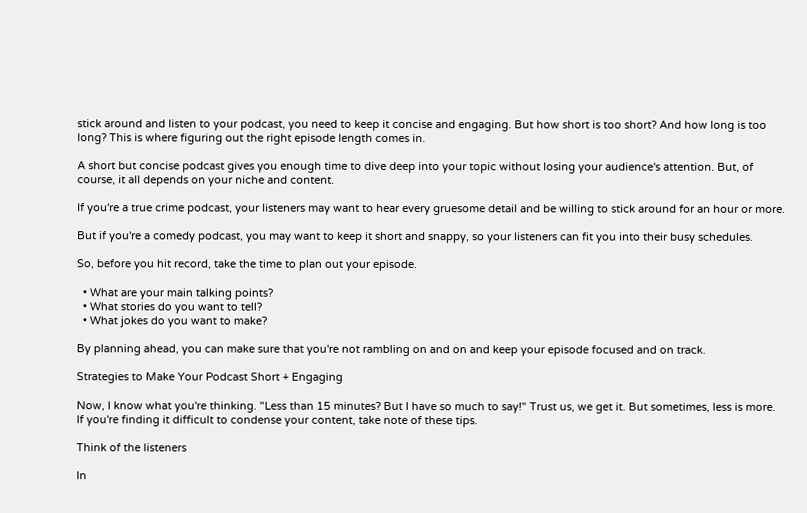stick around and listen to your podcast, you need to keep it concise and engaging. But how short is too short? And how long is too long? This is where figuring out the right episode length comes in.

A short but concise podcast gives you enough time to dive deep into your topic without losing your audience's attention. But, of course, it all depends on your niche and content.

If you're a true crime podcast, your listeners may want to hear every gruesome detail and be willing to stick around for an hour or more.

But if you're a comedy podcast, you may want to keep it short and snappy, so your listeners can fit you into their busy schedules.

So, before you hit record, take the time to plan out your episode.

  • What are your main talking points?
  • What stories do you want to tell?
  • What jokes do you want to make?

By planning ahead, you can make sure that you're not rambling on and on and keep your episode focused and on track.

Strategies to Make Your Podcast Short + Engaging

Now, I know what you're thinking. "Less than 15 minutes? But I have so much to say!" Trust us, we get it. But sometimes, less is more. If you're finding it difficult to condense your content, take note of these tips.

Think of the listeners

In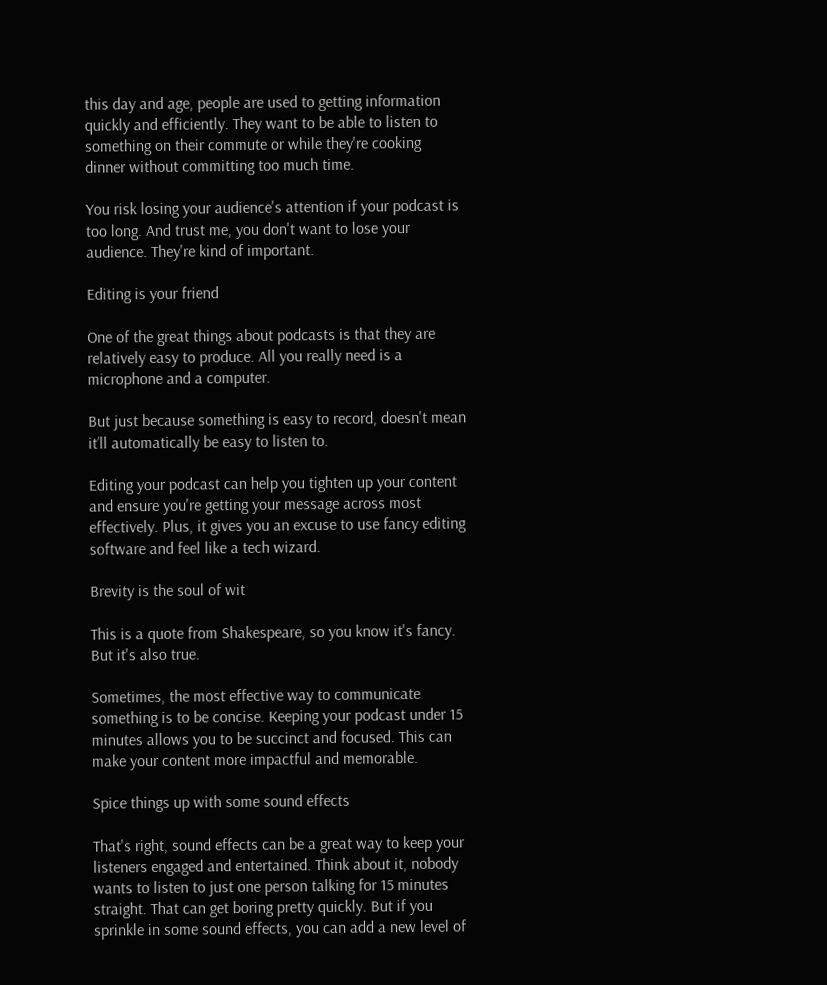this day and age, people are used to getting information quickly and efficiently. They want to be able to listen to something on their commute or while they're cooking dinner without committing too much time.

You risk losing your audience's attention if your podcast is too long. And trust me, you don't want to lose your audience. They're kind of important.

Editing is your friend

One of the great things about podcasts is that they are relatively easy to produce. All you really need is a microphone and a computer.

But just because something is easy to record, doesn't mean it’ll automatically be easy to listen to.

Editing your podcast can help you tighten up your content and ensure you're getting your message across most effectively. Plus, it gives you an excuse to use fancy editing software and feel like a tech wizard.

Brevity is the soul of wit

This is a quote from Shakespeare, so you know it's fancy. But it's also true.

Sometimes, the most effective way to communicate something is to be concise. Keeping your podcast under 15 minutes allows you to be succinct and focused. This can make your content more impactful and memorable.

Spice things up with some sound effects

That's right, sound effects can be a great way to keep your listeners engaged and entertained. Think about it, nobody wants to listen to just one person talking for 15 minutes straight. That can get boring pretty quickly. But if you sprinkle in some sound effects, you can add a new level of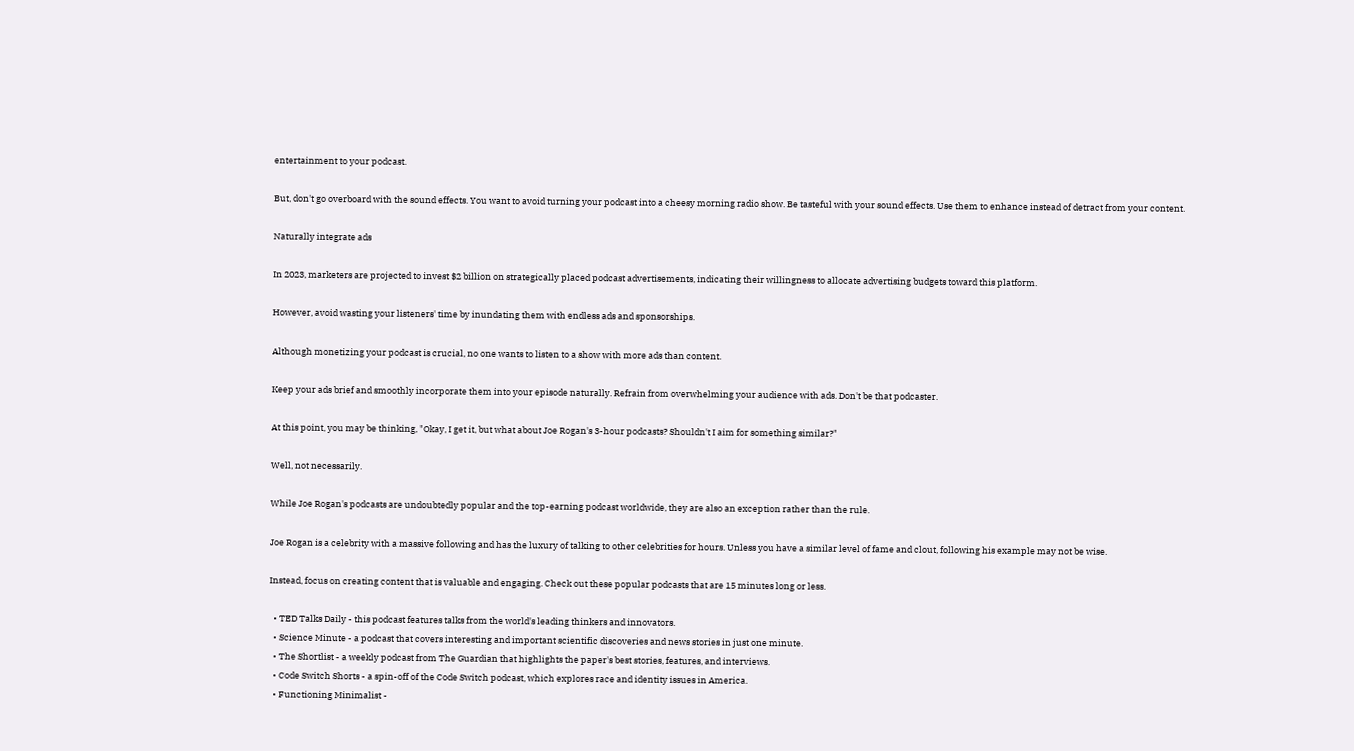entertainment to your podcast.

But, don't go overboard with the sound effects. You want to avoid turning your podcast into a cheesy morning radio show. Be tasteful with your sound effects. Use them to enhance instead of detract from your content.

Naturally integrate ads

In 2023, marketers are projected to invest $2 billion on strategically placed podcast advertisements, indicating their willingness to allocate advertising budgets toward this platform.

However, avoid wasting your listeners' time by inundating them with endless ads and sponsorships.

Although monetizing your podcast is crucial, no one wants to listen to a show with more ads than content.

Keep your ads brief and smoothly incorporate them into your episode naturally. Refrain from overwhelming your audience with ads. Don't be that podcaster.

At this point, you may be thinking, "Okay, I get it, but what about Joe Rogan's 3-hour podcasts? Shouldn't I aim for something similar?"

Well, not necessarily.

While Joe Rogan's podcasts are undoubtedly popular and the top-earning podcast worldwide, they are also an exception rather than the rule.

Joe Rogan is a celebrity with a massive following and has the luxury of talking to other celebrities for hours. Unless you have a similar level of fame and clout, following his example may not be wise.

Instead, focus on creating content that is valuable and engaging. Check out these popular podcasts that are 15 minutes long or less.

  • TED Talks Daily - this podcast features talks from the world's leading thinkers and innovators.
  • Science Minute - a podcast that covers interesting and important scientific discoveries and news stories in just one minute.
  • The Shortlist - a weekly podcast from The Guardian that highlights the paper's best stories, features, and interviews.
  • Code Switch Shorts - a spin-off of the Code Switch podcast, which explores race and identity issues in America.
  • Functioning Minimalist -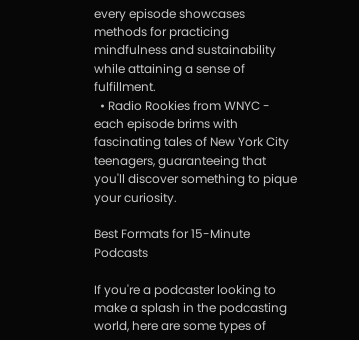every episode showcases methods for practicing mindfulness and sustainability while attaining a sense of fulfillment.
  • Radio Rookies from WNYC - each episode brims with fascinating tales of New York City teenagers, guaranteeing that you'll discover something to pique your curiosity.

Best Formats for 15-Minute Podcasts

If you're a podcaster looking to make a splash in the podcasting world, here are some types of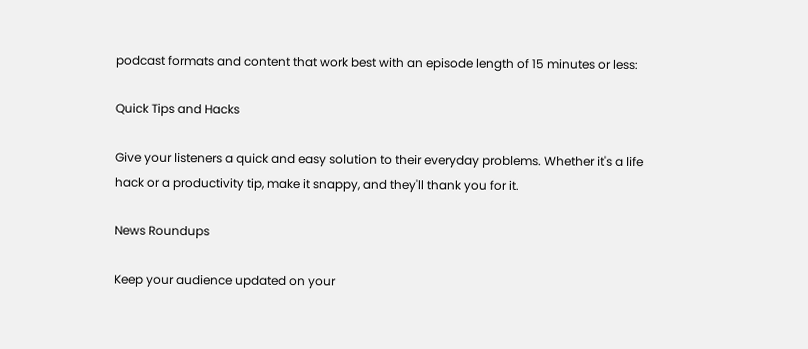podcast formats and content that work best with an episode length of 15 minutes or less:

Quick Tips and Hacks

Give your listeners a quick and easy solution to their everyday problems. Whether it's a life hack or a productivity tip, make it snappy, and they'll thank you for it.

News Roundups

Keep your audience updated on your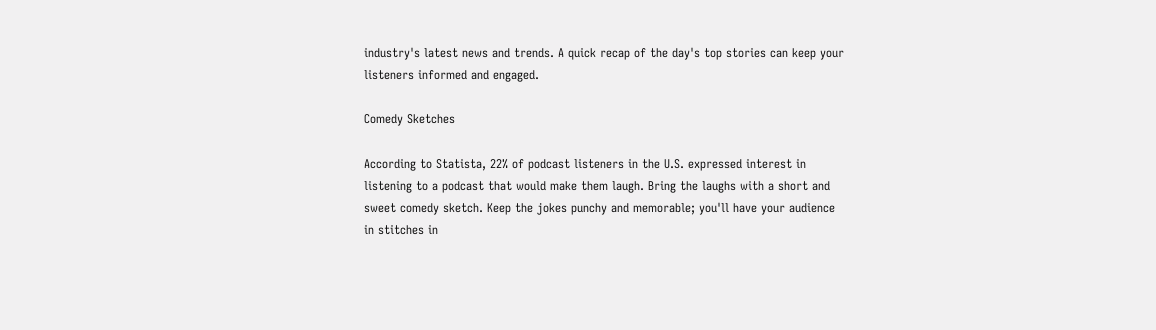industry's latest news and trends. A quick recap of the day's top stories can keep your listeners informed and engaged.

Comedy Sketches

According to Statista, 22% of podcast listeners in the U.S. expressed interest in listening to a podcast that would make them laugh. Bring the laughs with a short and sweet comedy sketch. Keep the jokes punchy and memorable; you'll have your audience in stitches in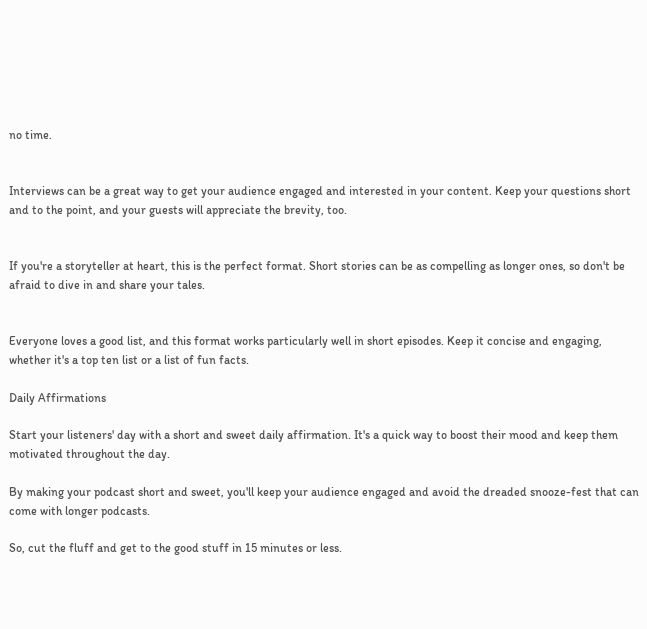no time.


Interviews can be a great way to get your audience engaged and interested in your content. Keep your questions short and to the point, and your guests will appreciate the brevity, too.


If you're a storyteller at heart, this is the perfect format. Short stories can be as compelling as longer ones, so don't be afraid to dive in and share your tales.


Everyone loves a good list, and this format works particularly well in short episodes. Keep it concise and engaging, whether it's a top ten list or a list of fun facts.

Daily Affirmations

Start your listeners' day with a short and sweet daily affirmation. It's a quick way to boost their mood and keep them motivated throughout the day.

By making your podcast short and sweet, you'll keep your audience engaged and avoid the dreaded snooze-fest that can come with longer podcasts.

So, cut the fluff and get to the good stuff in 15 minutes or less.